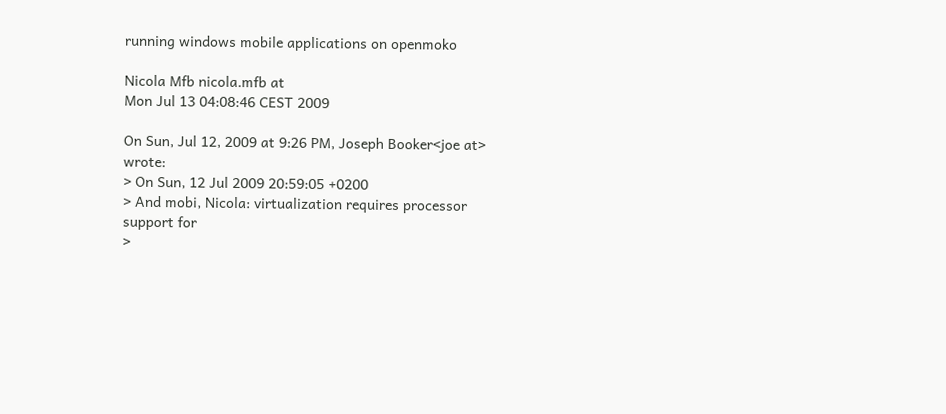running windows mobile applications on openmoko

Nicola Mfb nicola.mfb at
Mon Jul 13 04:08:46 CEST 2009

On Sun, Jul 12, 2009 at 9:26 PM, Joseph Booker<joe at> wrote:
> On Sun, 12 Jul 2009 20:59:05 +0200
> And mobi, Nicola: virtualization requires processor support for
>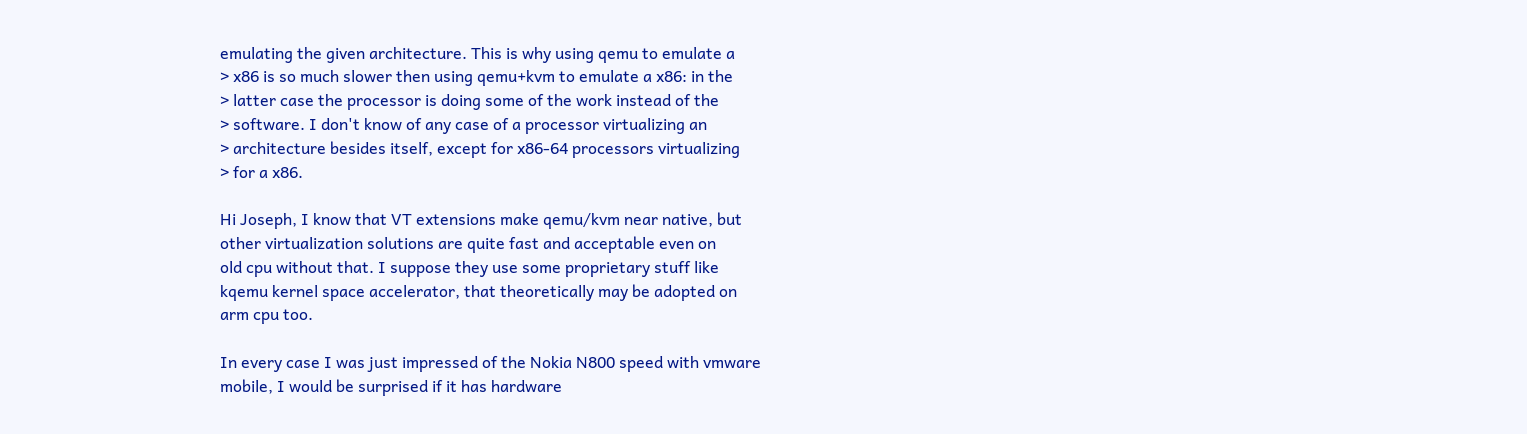emulating the given architecture. This is why using qemu to emulate a
> x86 is so much slower then using qemu+kvm to emulate a x86: in the
> latter case the processor is doing some of the work instead of the
> software. I don't know of any case of a processor virtualizing an
> architecture besides itself, except for x86-64 processors virtualizing
> for a x86.

Hi Joseph, I know that VT extensions make qemu/kvm near native, but
other virtualization solutions are quite fast and acceptable even on
old cpu without that. I suppose they use some proprietary stuff like
kqemu kernel space accelerator, that theoretically may be adopted on
arm cpu too.

In every case I was just impressed of the Nokia N800 speed with vmware
mobile, I would be surprised if it has hardware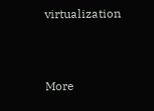virtualization


More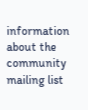information about the community mailing list